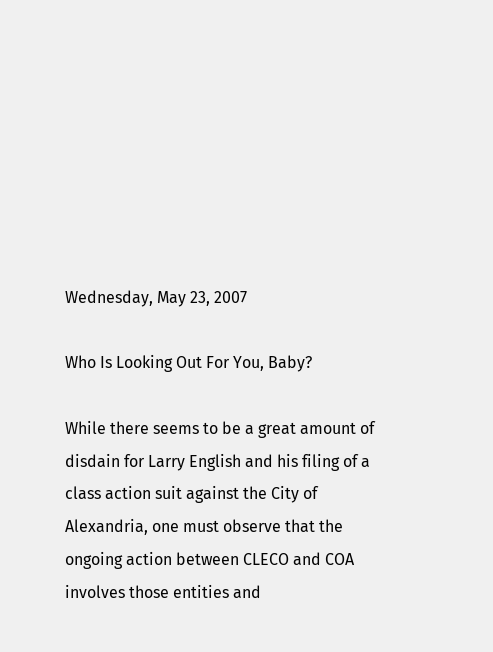Wednesday, May 23, 2007

Who Is Looking Out For You, Baby?

While there seems to be a great amount of disdain for Larry English and his filing of a class action suit against the City of Alexandria, one must observe that the ongoing action between CLECO and COA involves those entities and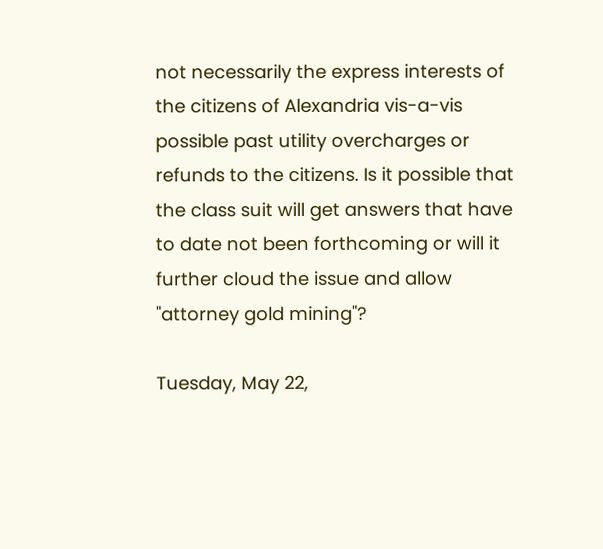not necessarily the express interests of the citizens of Alexandria vis-a-vis possible past utility overcharges or refunds to the citizens. Is it possible that the class suit will get answers that have to date not been forthcoming or will it further cloud the issue and allow "attorney gold mining"?

Tuesday, May 22,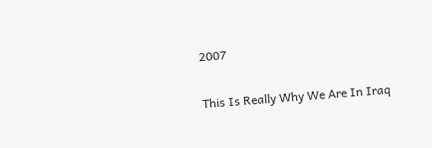2007

This Is Really Why We Are In Iraq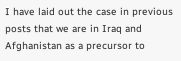I have laid out the case in previous posts that we are in Iraq and Afghanistan as a precursor to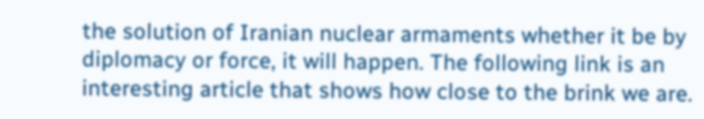the solution of Iranian nuclear armaments whether it be by diplomacy or force, it will happen. The following link is an interesting article that shows how close to the brink we are.